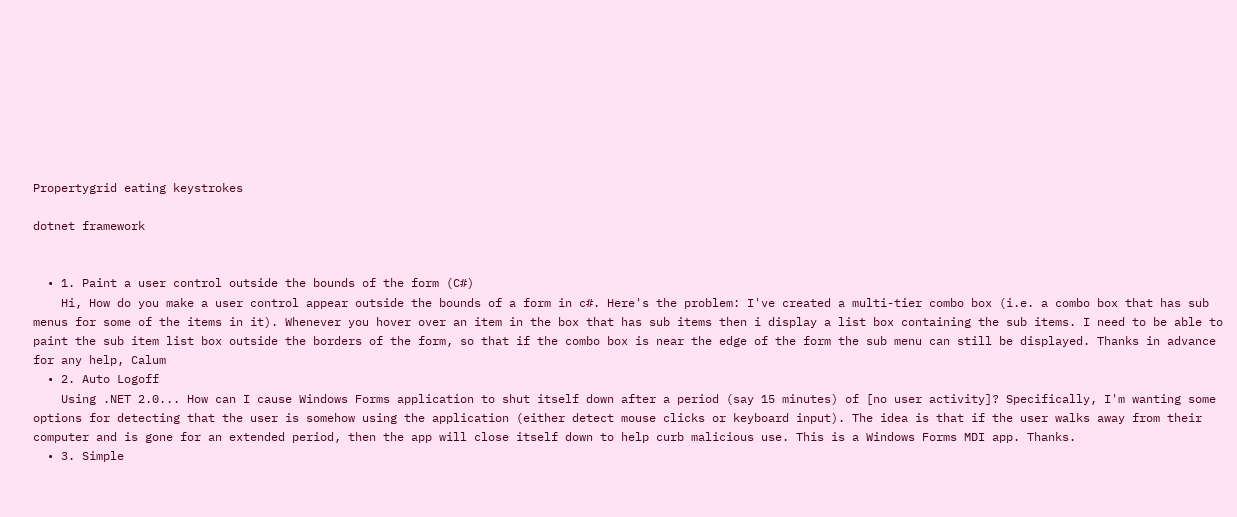Propertygrid eating keystrokes

dotnet framework


  • 1. Paint a user control outside the bounds of the form (C#)
    Hi, How do you make a user control appear outside the bounds of a form in c#. Here's the problem: I've created a multi-tier combo box (i.e. a combo box that has sub menus for some of the items in it). Whenever you hover over an item in the box that has sub items then i display a list box containing the sub items. I need to be able to paint the sub item list box outside the borders of the form, so that if the combo box is near the edge of the form the sub menu can still be displayed. Thanks in advance for any help, Calum
  • 2. Auto Logoff
    Using .NET 2.0... How can I cause Windows Forms application to shut itself down after a period (say 15 minutes) of [no user activity]? Specifically, I'm wanting some options for detecting that the user is somehow using the application (either detect mouse clicks or keyboard input). The idea is that if the user walks away from their computer and is gone for an extended period, then the app will close itself down to help curb malicious use. This is a Windows Forms MDI app. Thanks.
  • 3. Simple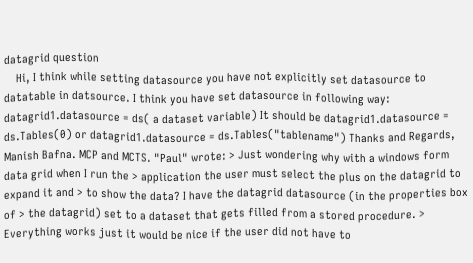datagrid question
    Hi, I think while setting datasource you have not explicitly set datasource to datatable in datsource. I think you have set datasource in following way: datagrid1.datasource = ds( a dataset variable) It should be datagrid1.datasource = ds.Tables(0) or datagrid1.datasource = ds.Tables("tablename") Thanks and Regards, Manish Bafna. MCP and MCTS. "Paul" wrote: > Just wondering why with a windows form data grid when I run the > application the user must select the plus on the datagrid to expand it and > to show the data? I have the datagrid datasource (in the properties box of > the datagrid) set to a dataset that gets filled from a stored procedure. > Everything works just it would be nice if the user did not have to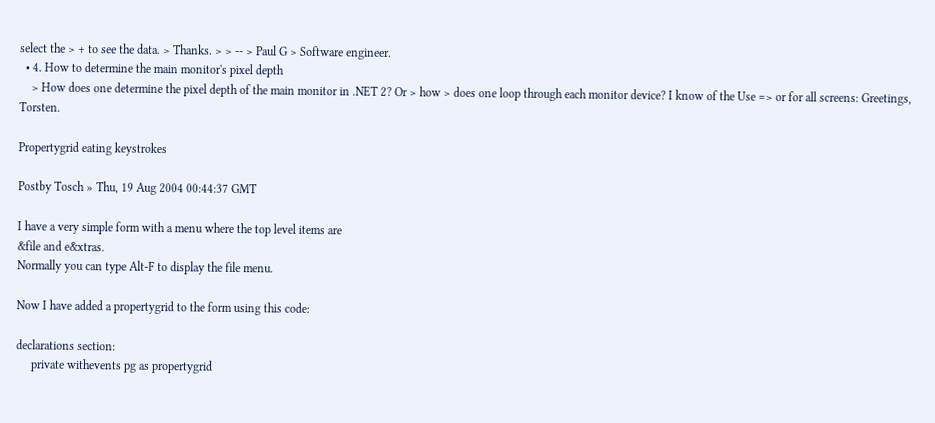select the > + to see the data. > Thanks. > > -- > Paul G > Software engineer.
  • 4. How to determine the main monitor's pixel depth
    > How does one determine the pixel depth of the main monitor in .NET 2? Or > how > does one loop through each monitor device? I know of the Use => or for all screens: Greetings, Torsten.

Propertygrid eating keystrokes

Postby Tosch » Thu, 19 Aug 2004 00:44:37 GMT

I have a very simple form with a menu where the top level items are
&file and e&xtras.
Normally you can type Alt-F to display the file menu.

Now I have added a propertygrid to the form using this code:

declarations section:
     private withevents pg as propertygrid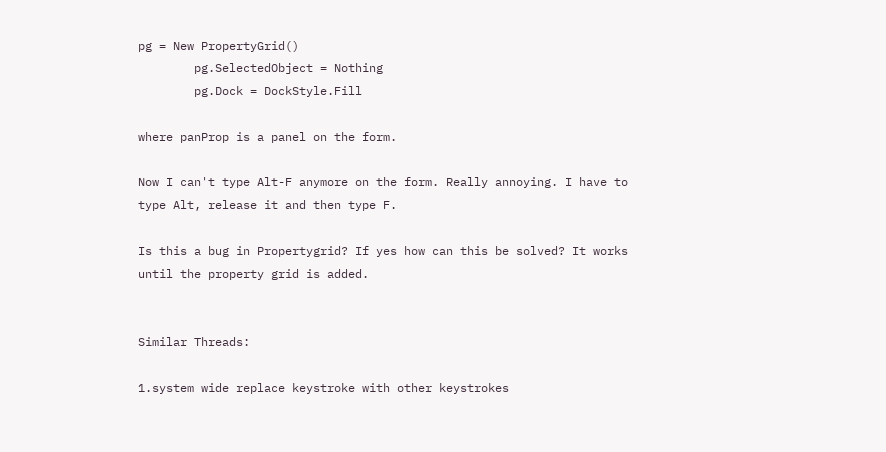pg = New PropertyGrid()
        pg.SelectedObject = Nothing
        pg.Dock = DockStyle.Fill

where panProp is a panel on the form.

Now I can't type Alt-F anymore on the form. Really annoying. I have to
type Alt, release it and then type F.

Is this a bug in Propertygrid? If yes how can this be solved? It works
until the property grid is added.


Similar Threads:

1.system wide replace keystroke with other keystrokes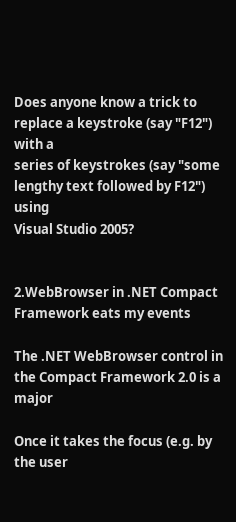Does anyone know a trick to replace a keystroke (say "F12") with a
series of keystrokes (say "some lengthy text followed by F12") using
Visual Studio 2005?


2.WebBrowser in .NET Compact Framework eats my events

The .NET WebBrowser control in the Compact Framework 2.0 is a major

Once it takes the focus (e.g. by the user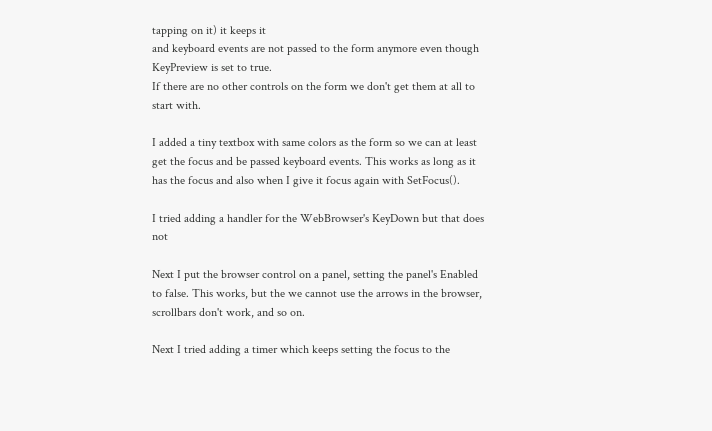tapping on it) it keeps it
and keyboard events are not passed to the form anymore even though
KeyPreview is set to true.
If there are no other controls on the form we don't get them at all to
start with.

I added a tiny textbox with same colors as the form so we can at least
get the focus and be passed keyboard events. This works as long as it
has the focus and also when I give it focus again with SetFocus().

I tried adding a handler for the WebBrowser's KeyDown but that does not

Next I put the browser control on a panel, setting the panel's Enabled
to false. This works, but the we cannot use the arrows in the browser,
scrollbars don't work, and so on.

Next I tried adding a timer which keeps setting the focus to the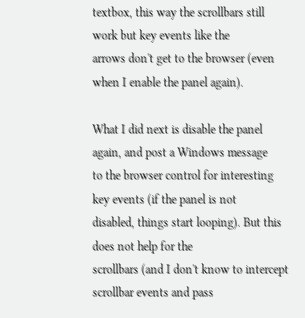textbox, this way the scrollbars still work but key events like the
arrows don't get to the browser (even when I enable the panel again).

What I did next is disable the panel again, and post a Windows message
to the browser control for interesting key events (if the panel is not
disabled, things start looping). But this does not help for the
scrollbars (and I don't know to intercept scrollbar events and pass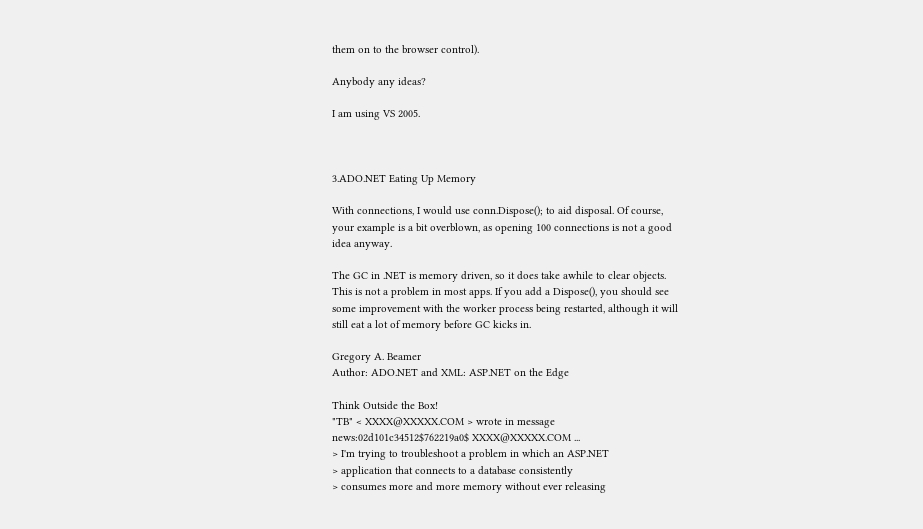them on to the browser control).

Anybody any ideas?

I am using VS 2005.



3.ADO.NET Eating Up Memory

With connections, I would use conn.Dispose(); to aid disposal. Of course,
your example is a bit overblown, as opening 100 connections is not a good
idea anyway.

The GC in .NET is memory driven, so it does take awhile to clear objects.
This is not a problem in most apps. If you add a Dispose(), you should see
some improvement with the worker process being restarted, although it will
still eat a lot of memory before GC kicks in.

Gregory A. Beamer
Author: ADO.NET and XML: ASP.NET on the Edge

Think Outside the Box!
"TB" < XXXX@XXXXX.COM > wrote in message
news:02d101c34512$762219a0$ XXXX@XXXXX.COM ...
> I'm trying to troubleshoot a problem in which an ASP.NET
> application that connects to a database consistently
> consumes more and more memory without ever releasing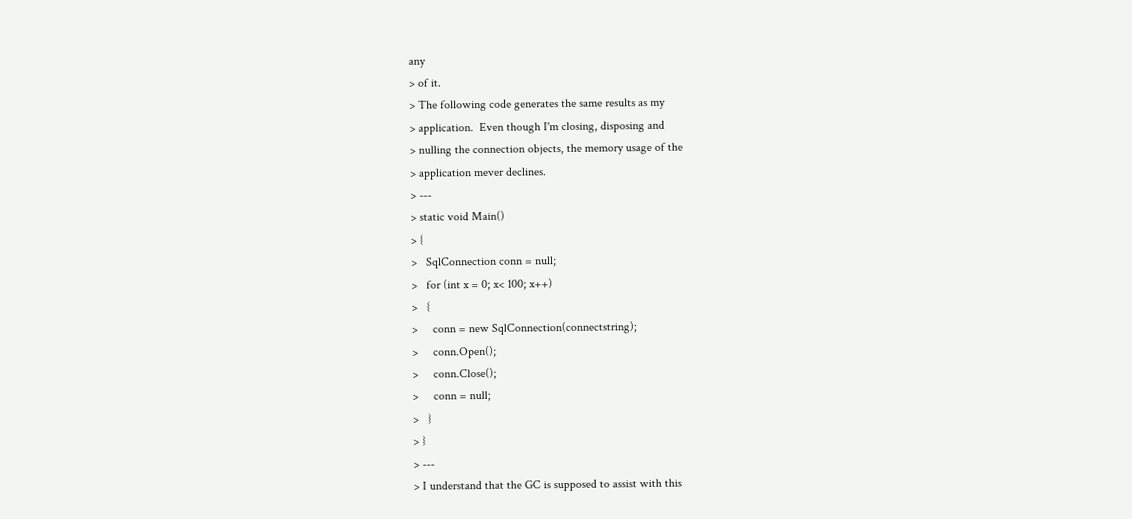any
> of it.
> The following code generates the same results as my
> application.  Even though I'm closing, disposing and
> nulling the connection objects, the memory usage of the
> application mever declines.
> ---
> static void Main()
> {
>   SqlConnection conn = null;
>   for (int x = 0; x< 100; x++)
>   {
>     conn = new SqlConnection(connectstring);
>     conn.Open();
>     conn.Close();
>     conn = null;
>   }
> }
> ---
> I understand that the GC is supposed to assist with this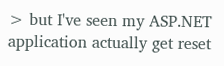> but I've seen my ASP.NET application actually get reset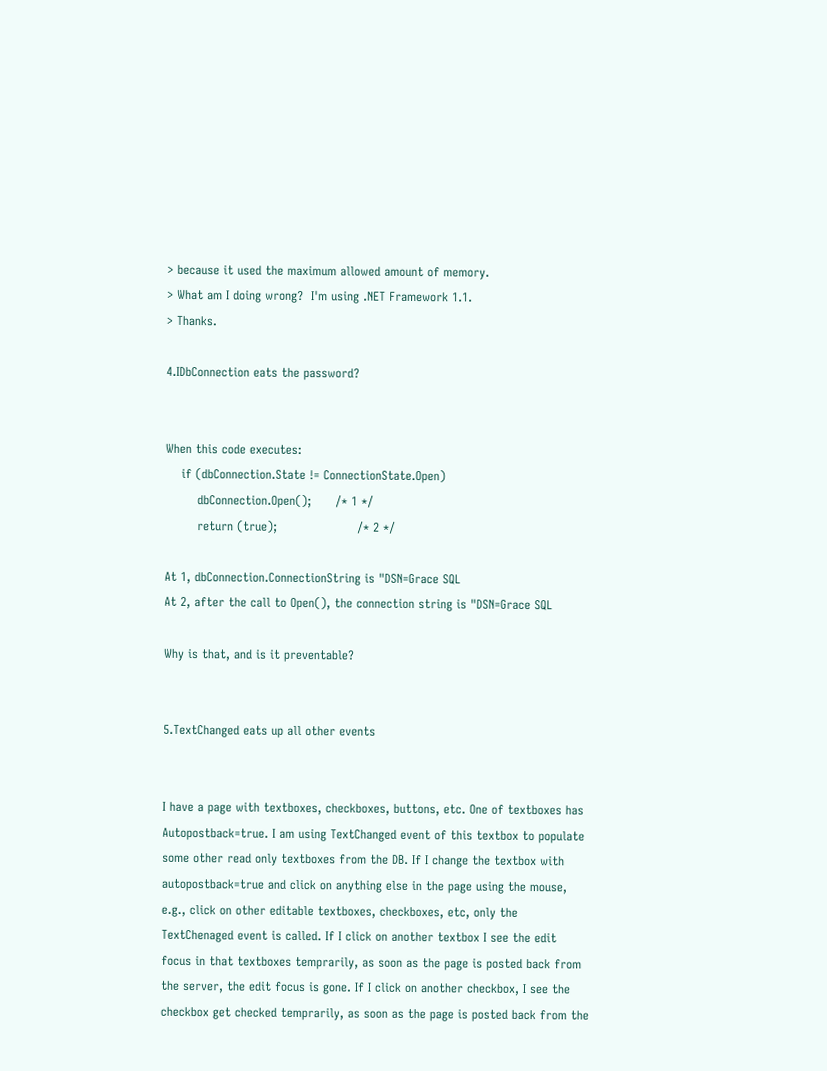> because it used the maximum allowed amount of memory.
> What am I doing wrong?  I'm using .NET Framework 1.1.
> Thanks.

4.IDbConnection eats the password?


When this code executes:
    if (dbConnection.State != ConnectionState.Open)
        dbConnection.Open();      /* 1 */
        return (true);                    /* 2 */

At 1, dbConnection.ConnectionString is "DSN=Grace SQL
At 2, after the call to Open(), the connection string is "DSN=Grace SQL

Why is that, and is it preventable?


5.TextChanged eats up all other events


I have a page with textboxes, checkboxes, buttons, etc. One of textboxes has
Autopostback=true. I am using TextChanged event of this textbox to populate
some other read only textboxes from the DB. If I change the textbox with
autopostback=true and click on anything else in the page using the mouse,
e.g., click on other editable textboxes, checkboxes, etc, only the
TextChenaged event is called. If I click on another textbox I see the edit
focus in that textboxes temprarily, as soon as the page is posted back from
the server, the edit focus is gone. If I click on another checkbox, I see the
checkbox get checked temprarily, as soon as the page is posted back from the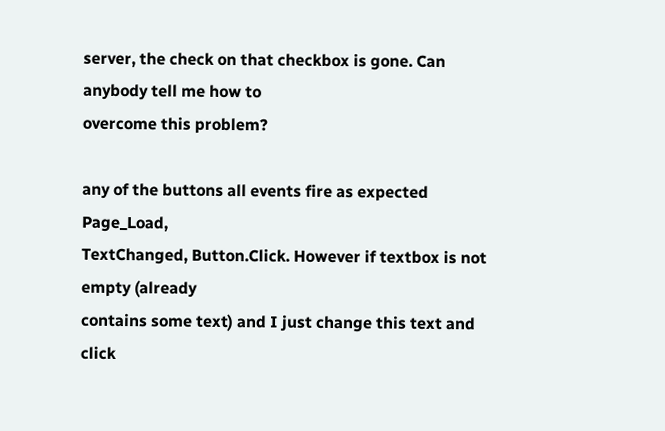server, the check on that checkbox is gone. Can anybody tell me how to
overcome this problem?

any of the buttons all events fire as expected Page_Load,
TextChanged, Button.Click. However if textbox is not empty (already
contains some text) and I just change this text and click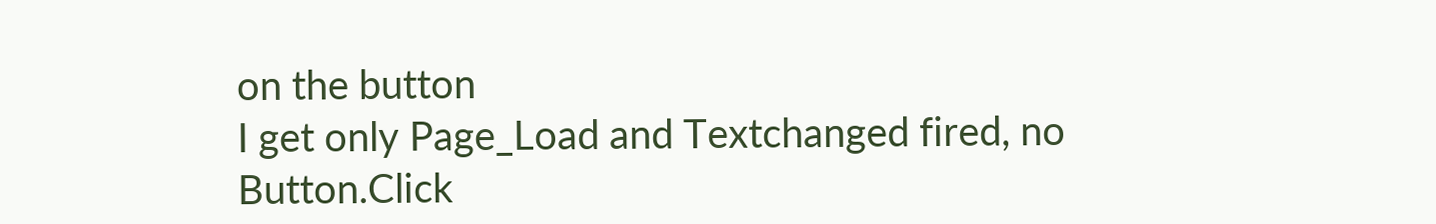on the button
I get only Page_Load and Textchanged fired, no Button.Click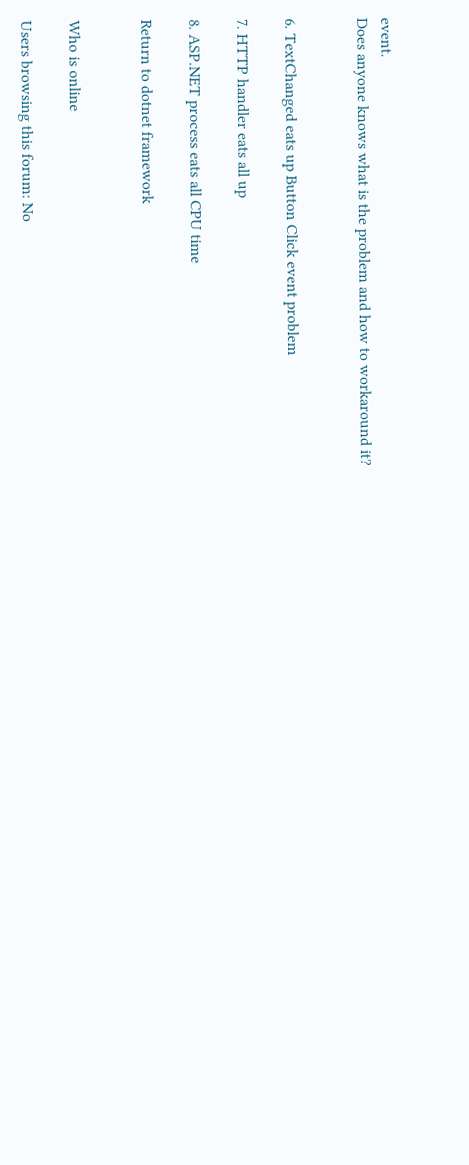event.
Does anyone knows what is the problem and how to workaround it?


6. TextChanged eats up Button Click event problem

7. HTTP handler eats all up

8. ASP.NET process eats all CPU time

Return to dotnet framework


Who is online

Users browsing this forum: No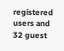registered users and 32 guest